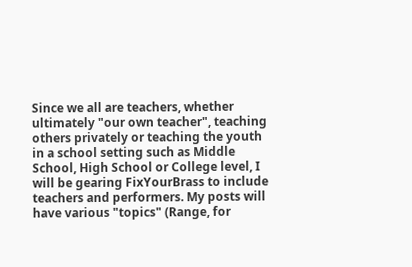Since we all are teachers, whether ultimately "our own teacher", teaching others privately or teaching the youth in a school setting such as Middle School, High School or College level, I will be gearing FixYourBrass to include teachers and performers. My posts will have various "topics" (Range, for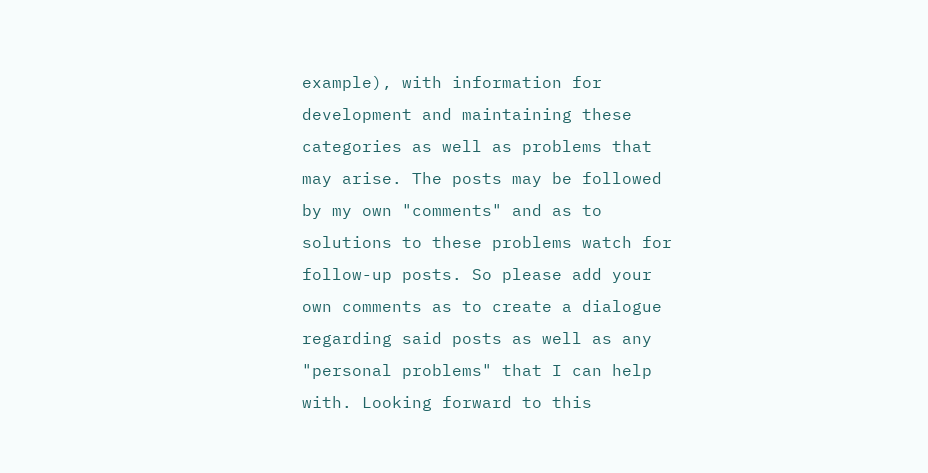example), with information for development and maintaining these categories as well as problems that may arise. The posts may be followed by my own "comments" and as to solutions to these problems watch for follow-up posts. So please add your own comments as to create a dialogue regarding said posts as well as any "personal problems" that I can help with. Looking forward to this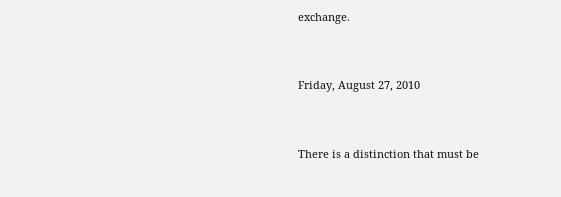exchange.


Friday, August 27, 2010


There is a distinction that must be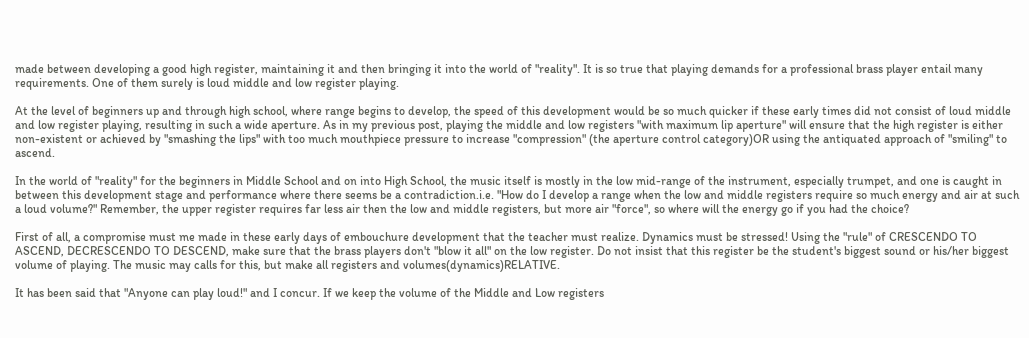made between developing a good high register, maintaining it and then bringing it into the world of "reality". It is so true that playing demands for a professional brass player entail many requirements. One of them surely is loud middle and low register playing.

At the level of beginners up and through high school, where range begins to develop, the speed of this development would be so much quicker if these early times did not consist of loud middle and low register playing, resulting in such a wide aperture. As in my previous post, playing the middle and low registers "with maximum lip aperture" will ensure that the high register is either non-existent or achieved by "smashing the lips" with too much mouthpiece pressure to increase "compression" (the aperture control category)OR using the antiquated approach of "smiling" to ascend.

In the world of "reality" for the beginners in Middle School and on into High School, the music itself is mostly in the low mid-range of the instrument, especially trumpet, and one is caught in between this development stage and performance where there seems be a contradiction.i.e. "How do I develop a range when the low and middle registers require so much energy and air at such a loud volume?" Remember, the upper register requires far less air then the low and middle registers, but more air "force", so where will the energy go if you had the choice?

First of all, a compromise must me made in these early days of embouchure development that the teacher must realize. Dynamics must be stressed! Using the "rule" of CRESCENDO TO ASCEND, DECRESCENDO TO DESCEND, make sure that the brass players don't "blow it all" on the low register. Do not insist that this register be the student's biggest sound or his/her biggest volume of playing. The music may calls for this, but make all registers and volumes(dynamics)RELATIVE.

It has been said that "Anyone can play loud!" and I concur. If we keep the volume of the Middle and Low registers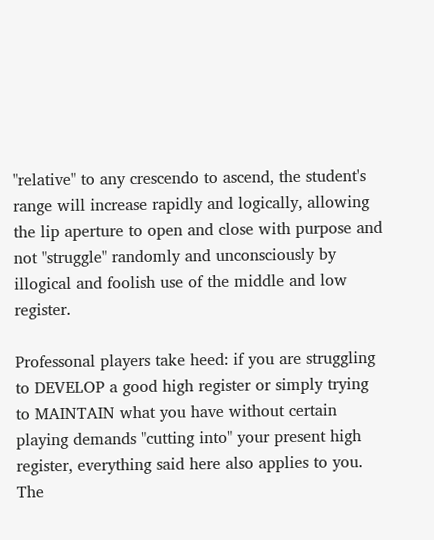"relative" to any crescendo to ascend, the student's range will increase rapidly and logically, allowing the lip aperture to open and close with purpose and not "struggle" randomly and unconsciously by illogical and foolish use of the middle and low register.

Professonal players take heed: if you are struggling to DEVELOP a good high register or simply trying to MAINTAIN what you have without certain playing demands "cutting into" your present high register, everything said here also applies to you. The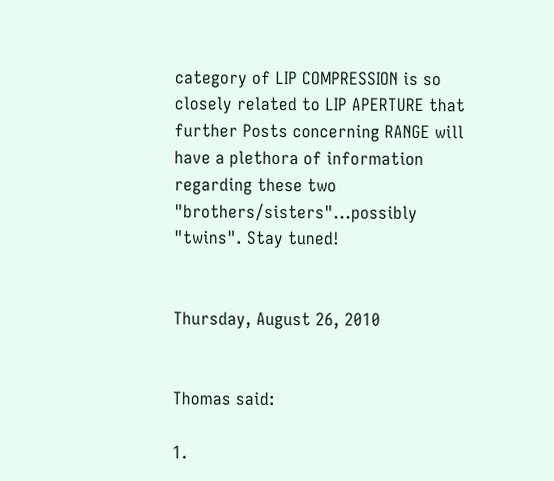category of LIP COMPRESSION is so closely related to LIP APERTURE that further Posts concerning RANGE will have a plethora of information regarding these two "brothers/sisters"...possibly "twins". Stay tuned!


Thursday, August 26, 2010


Thomas said:

1.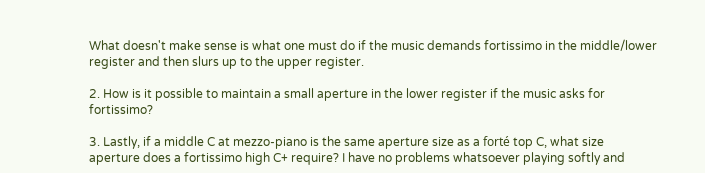What doesn't make sense is what one must do if the music demands fortissimo in the middle/lower register and then slurs up to the upper register.

2. How is it possible to maintain a small aperture in the lower register if the music asks for fortissimo?

3. Lastly, if a middle C at mezzo-piano is the same aperture size as a forté top C, what size aperture does a fortissimo high C+ require? I have no problems whatsoever playing softly and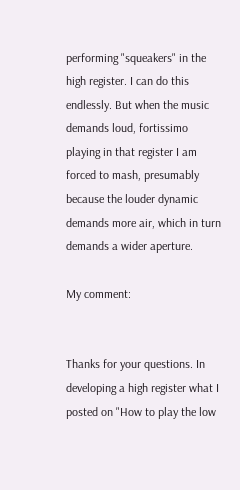performing "squeakers" in the high register. I can do this endlessly. But when the music demands loud, fortissimo playing in that register I am forced to mash, presumably because the louder dynamic demands more air, which in turn demands a wider aperture.

My comment:


Thanks for your questions. In developing a high register what I posted on "How to play the low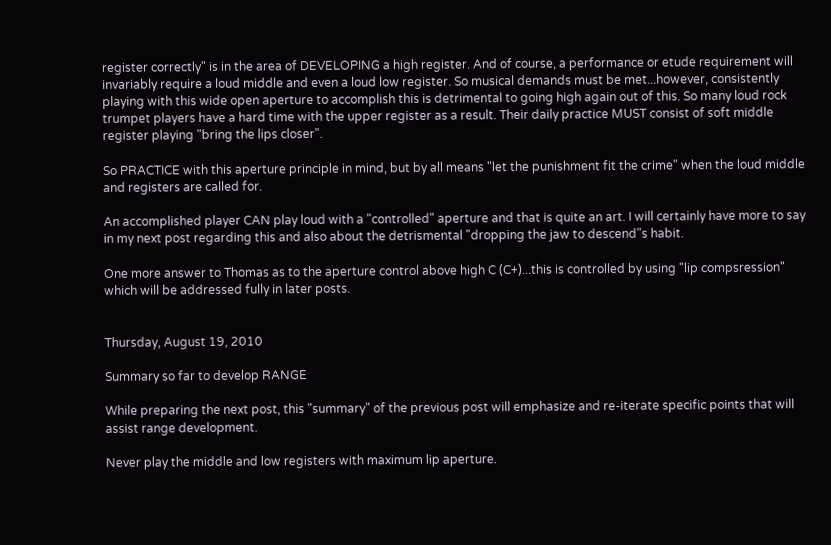register correctly" is in the area of DEVELOPING a high register. And of course, a performance or etude requirement will invariably require a loud middle and even a loud low register. So musical demands must be met...however, consistently playing with this wide open aperture to accomplish this is detrimental to going high again out of this. So many loud rock trumpet players have a hard time with the upper register as a result. Their daily practice MUST consist of soft middle register playing "bring the lips closer".

So PRACTICE with this aperture principle in mind, but by all means "let the punishment fit the crime" when the loud middle and registers are called for.

An accomplished player CAN play loud with a "controlled" aperture and that is quite an art. I will certainly have more to say in my next post regarding this and also about the detrismental "dropping the jaw to descend"s habit.

One more answer to Thomas as to the aperture control above high C (C+)...this is controlled by using "lip compsression" which will be addressed fully in later posts.


Thursday, August 19, 2010

Summary so far to develop RANGE

While preparing the next post, this "summary" of the previous post will emphasize and re-iterate specific points that will assist range development.

Never play the middle and low registers with maximum lip aperture.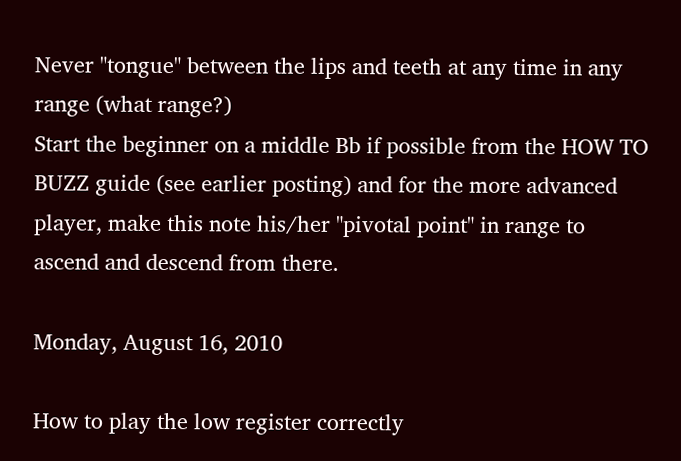Never "tongue" between the lips and teeth at any time in any range (what range?)
Start the beginner on a middle Bb if possible from the HOW TO BUZZ guide (see earlier posting) and for the more advanced player, make this note his/her "pivotal point" in range to ascend and descend from there.

Monday, August 16, 2010

How to play the low register correctly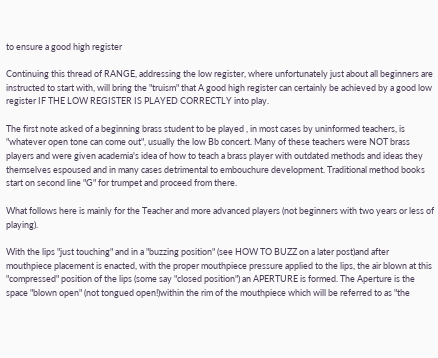to ensure a good high register

Continuing this thread of RANGE, addressing the low register, where unfortunately just about all beginners are instructed to start with, will bring the "truism" that A good high register can certainly be achieved by a good low register IF THE LOW REGISTER IS PLAYED CORRECTLY into play.

The first note asked of a beginning brass student to be played , in most cases by uninformed teachers, is "whatever open tone can come out", usually the low Bb concert. Many of these teachers were NOT brass players and were given academia's idea of how to teach a brass player with outdated methods and ideas they themselves espoused and in many cases detrimental to embouchure development. Traditional method books start on second line "G" for trumpet and proceed from there.

What follows here is mainly for the Teacher and more advanced players (not beginners with two years or less of playing).

With the lips "just touching" and in a "buzzing position" (see HOW TO BUZZ on a later post)and after mouthpiece placement is enacted, with the proper mouthpiece pressure applied to the lips, the air blown at this "compressed" position of the lips (some say "closed position") an APERTURE is formed. The Aperture is the space "blown open" (not tongued open!)within the rim of the mouthpiece which will be referred to as "the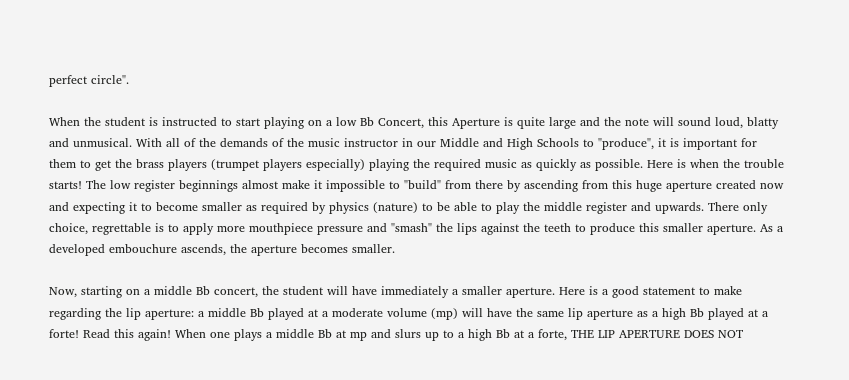perfect circle".

When the student is instructed to start playing on a low Bb Concert, this Aperture is quite large and the note will sound loud, blatty and unmusical. With all of the demands of the music instructor in our Middle and High Schools to "produce", it is important for them to get the brass players (trumpet players especially) playing the required music as quickly as possible. Here is when the trouble starts! The low register beginnings almost make it impossible to "build" from there by ascending from this huge aperture created now and expecting it to become smaller as required by physics (nature) to be able to play the middle register and upwards. There only choice, regrettable is to apply more mouthpiece pressure and "smash" the lips against the teeth to produce this smaller aperture. As a developed embouchure ascends, the aperture becomes smaller.

Now, starting on a middle Bb concert, the student will have immediately a smaller aperture. Here is a good statement to make regarding the lip aperture: a middle Bb played at a moderate volume (mp) will have the same lip aperture as a high Bb played at a forte! Read this again! When one plays a middle Bb at mp and slurs up to a high Bb at a forte, THE LIP APERTURE DOES NOT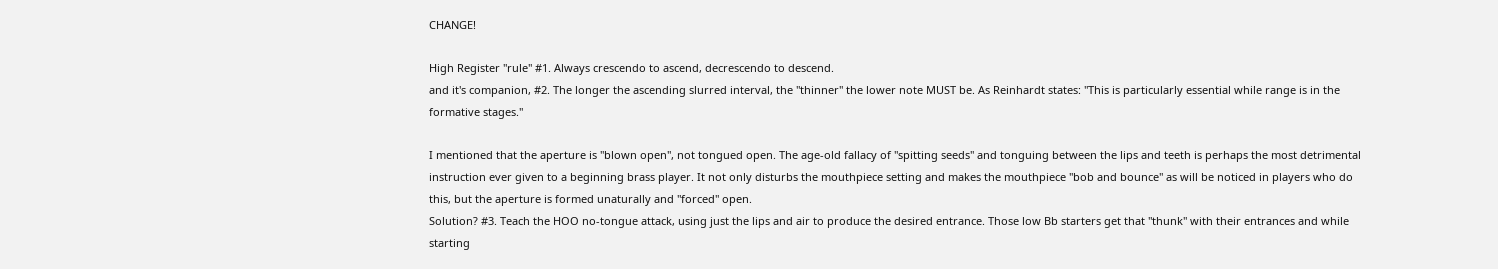CHANGE!

High Register "rule" #1. Always crescendo to ascend, decrescendo to descend.
and it's companion, #2. The longer the ascending slurred interval, the "thinner" the lower note MUST be. As Reinhardt states: "This is particularly essential while range is in the formative stages."

I mentioned that the aperture is "blown open", not tongued open. The age-old fallacy of "spitting seeds" and tonguing between the lips and teeth is perhaps the most detrimental instruction ever given to a beginning brass player. It not only disturbs the mouthpiece setting and makes the mouthpiece "bob and bounce" as will be noticed in players who do this, but the aperture is formed unaturally and "forced" open.
Solution? #3. Teach the HOO no-tongue attack, using just the lips and air to produce the desired entrance. Those low Bb starters get that "thunk" with their entrances and while starting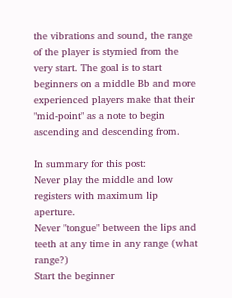the vibrations and sound, the range of the player is stymied from the very start. The goal is to start beginners on a middle Bb and more experienced players make that their "mid-point" as a note to begin ascending and descending from.

In summary for this post:
Never play the middle and low registers with maximum lip aperture.
Never "tongue" between the lips and teeth at any time in any range (what range?)
Start the beginner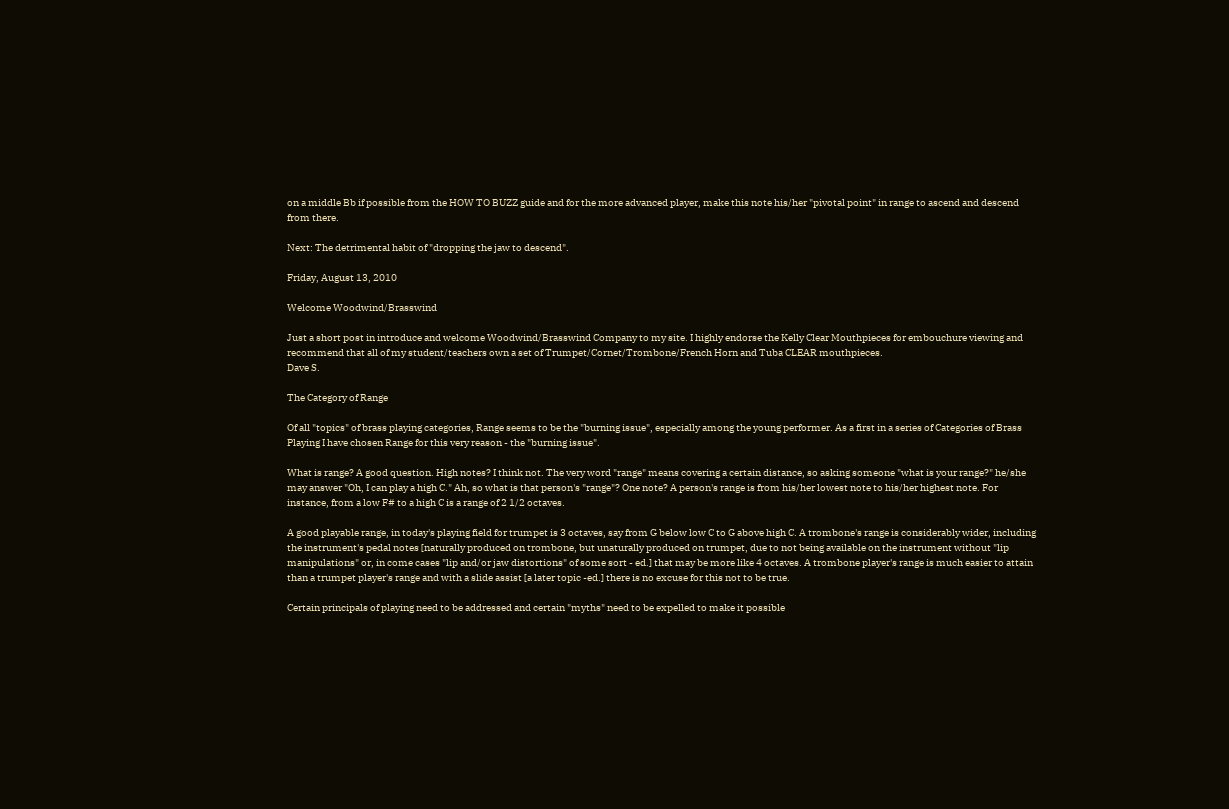on a middle Bb if possible from the HOW TO BUZZ guide and for the more advanced player, make this note his/her "pivotal point" in range to ascend and descend from there.

Next: The detrimental habit of "dropping the jaw to descend".

Friday, August 13, 2010

Welcome Woodwind/Brasswind

Just a short post in introduce and welcome Woodwind/Brasswind Company to my site. I highly endorse the Kelly Clear Mouthpieces for embouchure viewing and recommend that all of my student/teachers own a set of Trumpet/Cornet/Trombone/French Horn and Tuba CLEAR mouthpieces.
Dave S.

The Category of Range

Of all "topics" of brass playing categories, Range seems to be the "burning issue", especially among the young performer. As a first in a series of Categories of Brass Playing I have chosen Range for this very reason - the "burning issue".

What is range? A good question. High notes? I think not. The very word "range" means covering a certain distance, so asking someone "what is your range?" he/she may answer "Oh, I can play a high C." Ah, so what is that person's "range"? One note? A person's range is from his/her lowest note to his/her highest note. For instance, from a low F# to a high C is a range of 2 1/2 octaves.

A good playable range, in today's playing field for trumpet is 3 octaves, say from G below low C to G above high C. A trombone's range is considerably wider, including the instrument's pedal notes [naturally produced on trombone, but unaturally produced on trumpet, due to not being available on the instrument without "lip manipulations" or, in come cases "lip and/or jaw distortions" of some sort - ed.] that may be more like 4 octaves. A trombone player's range is much easier to attain than a trumpet player's range and with a slide assist [a later topic -ed.] there is no excuse for this not to be true.

Certain principals of playing need to be addressed and certain "myths" need to be expelled to make it possible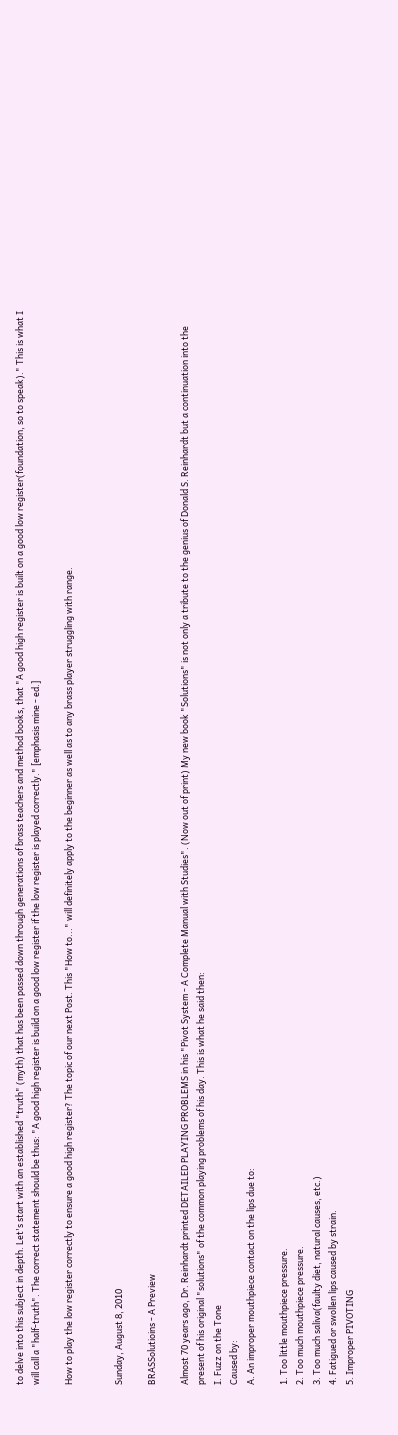to delve into this subject in depth. Let's start with an established "truth" (myth) that has been passed down through generations of brass teachers and method books, that "A good high register is built on a good low register(foundation, so to speak)." This is what I will call a "half-truth". The correct statement should be thus: "A good high register is build on a good low register if the low register is played correctly." [emphasis mine - ed.]

How to play the low register correctly to ensure a good high register? The topic of our next Post. This "How to..." will definitely apply to the beginner as well as to any brass player struggling with range.


Sunday, August 8, 2010

BRASSolutioins - A Preview

Almost 70 years ago, Dr. Reinhardt printed DETAILED PLAYING PROBLEMS in his "Pivot System - A Complete Manual with Studies". (Now out of print) My new book "Solutions" is not only a tribute to the genius of Donald S. Reinhardt but a continuation into the present of his original "solutions" of the common playing problems of his day. This is what he said then:
I. Fuzz on the Tone
Caused by:
A. An improper mouthpiece contact on the lips due to:

1. Too little mouthpiece pressure.
2. Too much mouthpiece pressure.
3. Too much saliva(faulty diet, natural causes, etc.)
4. Fatigued or swollen lips caused by strain.
5. Improper PIVOTING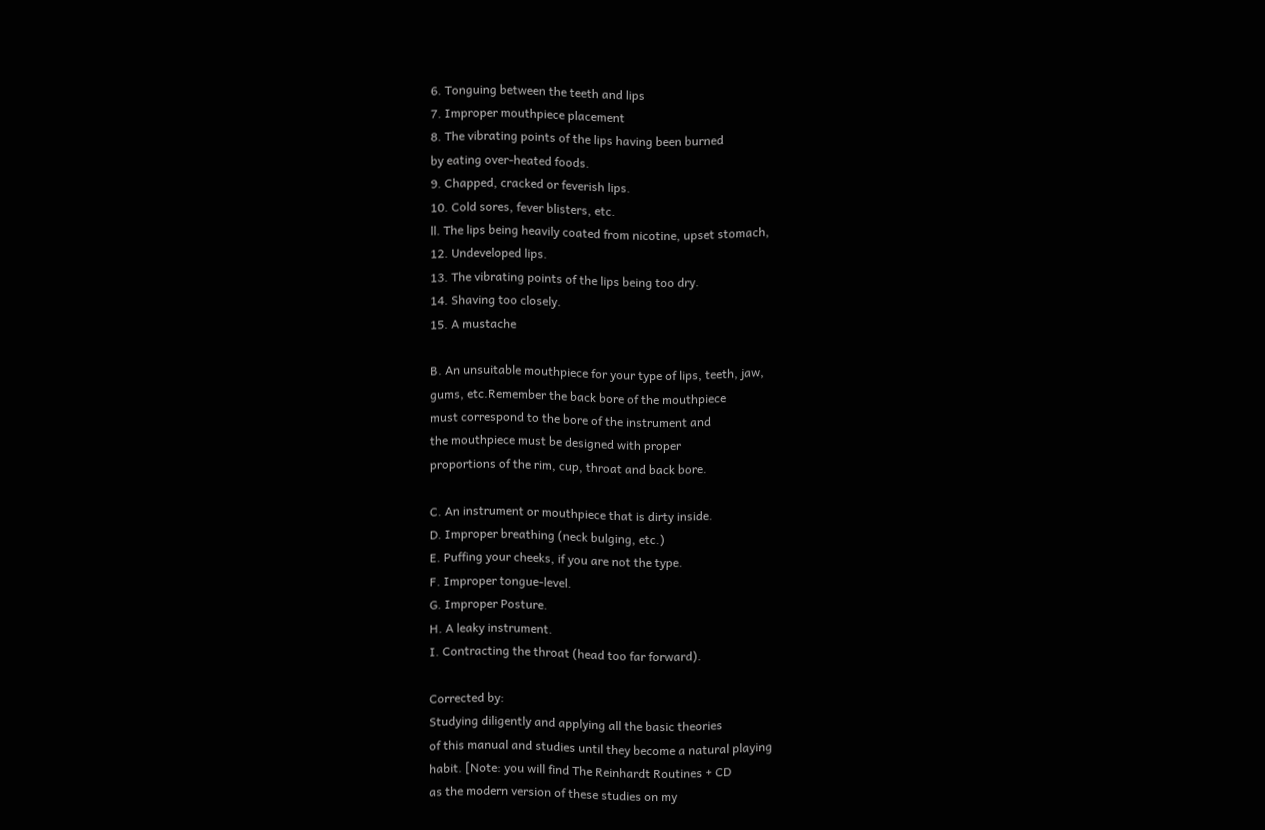6. Tonguing between the teeth and lips
7. Improper mouthpiece placement
8. The vibrating points of the lips having been burned
by eating over-heated foods.
9. Chapped, cracked or feverish lips.
10. Cold sores, fever blisters, etc.
ll. The lips being heavily coated from nicotine, upset stomach,
12. Undeveloped lips.
13. The vibrating points of the lips being too dry.
14. Shaving too closely.
15. A mustache

B. An unsuitable mouthpiece for your type of lips, teeth, jaw,
gums, etc.Remember the back bore of the mouthpiece
must correspond to the bore of the instrument and
the mouthpiece must be designed with proper
proportions of the rim, cup, throat and back bore.

C. An instrument or mouthpiece that is dirty inside.
D. Improper breathing (neck bulging, etc.)
E. Puffing your cheeks, if you are not the type.
F. Improper tongue-level.
G. Improper Posture.
H. A leaky instrument.
I. Contracting the throat (head too far forward).

Corrected by:
Studying diligently and applying all the basic theories
of this manual and studies until they become a natural playing
habit. [Note: you will find The Reinhardt Routines + CD
as the modern version of these studies on my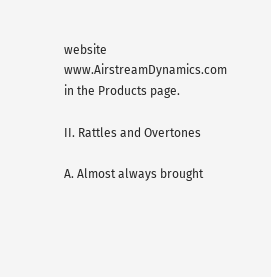website www.AirstreamDynamics.com in the Products page.

II. Rattles and Overtones

A. Almost always brought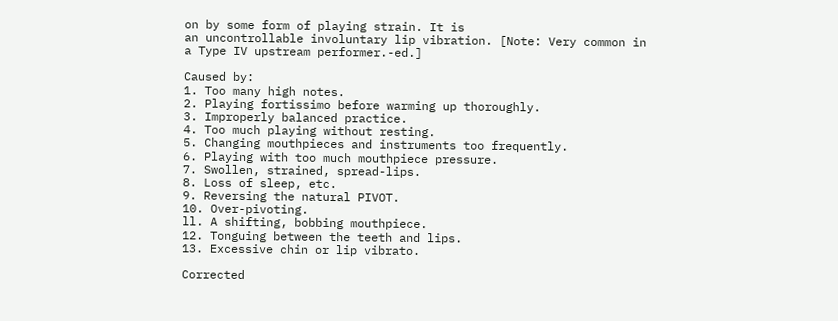on by some form of playing strain. It is
an uncontrollable involuntary lip vibration. [Note: Very common in
a Type IV upstream performer.-ed.]

Caused by:
1. Too many high notes.
2. Playing fortissimo before warming up thoroughly.
3. Improperly balanced practice.
4. Too much playing without resting.
5. Changing mouthpieces and instruments too frequently.
6. Playing with too much mouthpiece pressure.
7. Swollen, strained, spread-lips.
8. Loss of sleep, etc.
9. Reversing the natural PIVOT.
10. Over-pivoting.
ll. A shifting, bobbing mouthpiece.
12. Tonguing between the teeth and lips.
13. Excessive chin or lip vibrato.

Corrected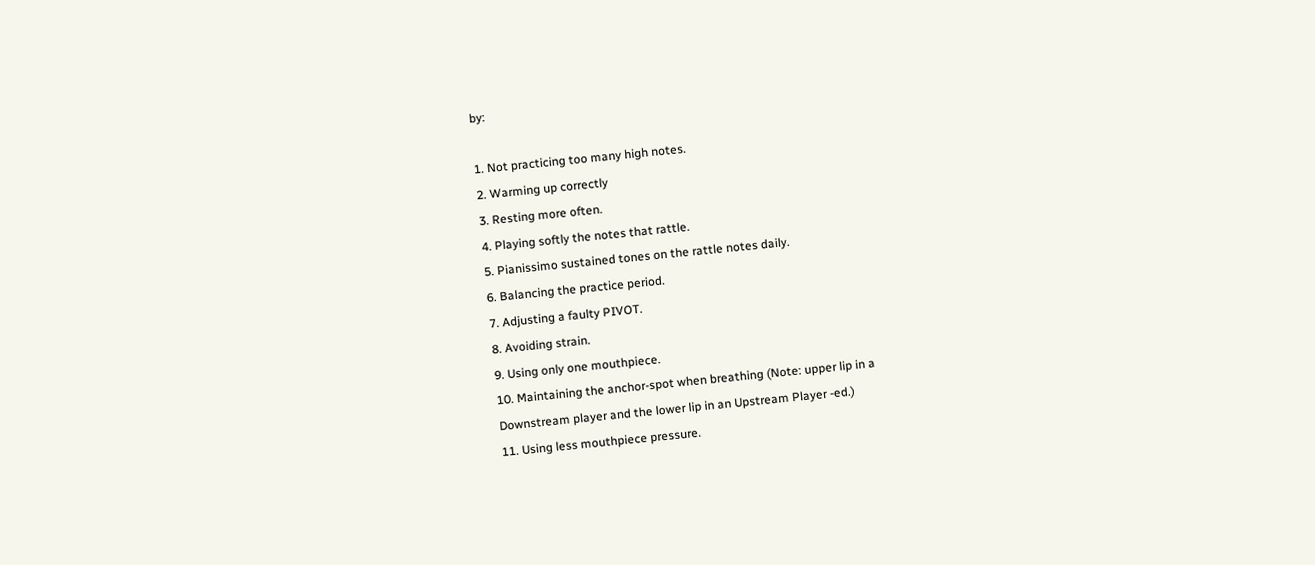by:

1. Not practicing too many high notes.
2. Warming up correctly
3. Resting more often.
4. Playing softly the notes that rattle.
5. Pianissimo sustained tones on the rattle notes daily.
6. Balancing the practice period.
7. Adjusting a faulty PIVOT.
8. Avoiding strain.
9. Using only one mouthpiece.
10. Maintaining the anchor-spot when breathing (Note: upper lip in a
Downstream player and the lower lip in an Upstream Player -ed.)
11. Using less mouthpiece pressure.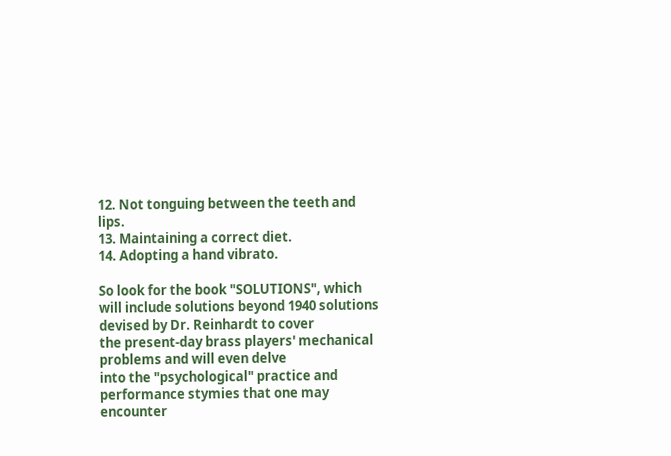12. Not tonguing between the teeth and lips.
13. Maintaining a correct diet.
14. Adopting a hand vibrato.

So look for the book "SOLUTIONS", which will include solutions beyond 1940 solutions devised by Dr. Reinhardt to cover
the present-day brass players' mechanical problems and will even delve
into the "psychological" practice and performance stymies that one may
encounter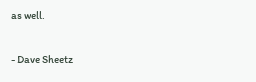as well.

- Dave Sheetz